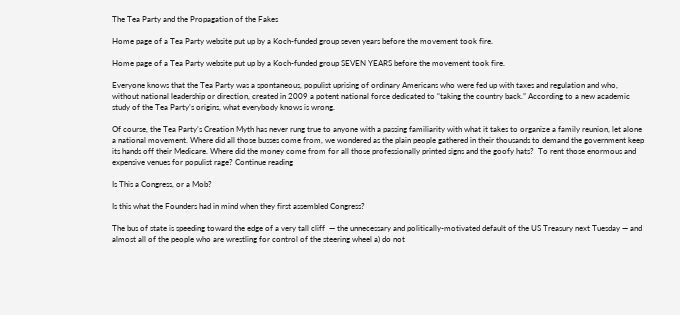The Tea Party and the Propagation of the Fakes

Home page of a Tea Party website put up by a Koch-funded group seven years before the movement took fire.

Home page of a Tea Party website put up by a Koch-funded group SEVEN YEARS before the movement took fire.

Everyone knows that the Tea Party was a spontaneous, populist uprising of ordinary Americans who were fed up with taxes and regulation and who, without national leadership or direction, created in 2009 a potent national force dedicated to “taking the country back.” According to a new academic study of the Tea Party’s origins, what everybody knows is wrong.

Of course, the Tea Party’s Creation Myth has never rung true to anyone with a passing familiarity with what it takes to organize a family reunion, let alone a national movement. Where did all those busses come from, we wondered as the plain people gathered in their thousands to demand the government keep its hands off their Medicare. Where did the money come from for all those professionally printed signs and the goofy hats?  To rent those enormous and expensive venues for populist rage? Continue reading

Is This a Congress, or a Mob?

Is this what the Founders had in mind when they first assembled Congress?

The bus of state is speeding toward the edge of a very tall cliff  — the unnecessary and politically-motivated default of the US Treasury next Tuesday — and almost all of the people who are wrestling for control of the steering wheel a) do not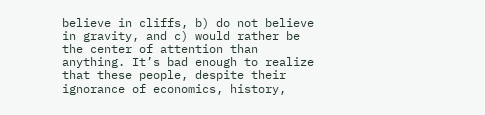believe in cliffs, b) do not believe in gravity, and c) would rather be the center of attention than anything. It’s bad enough to realize that these people, despite their ignorance of economics, history,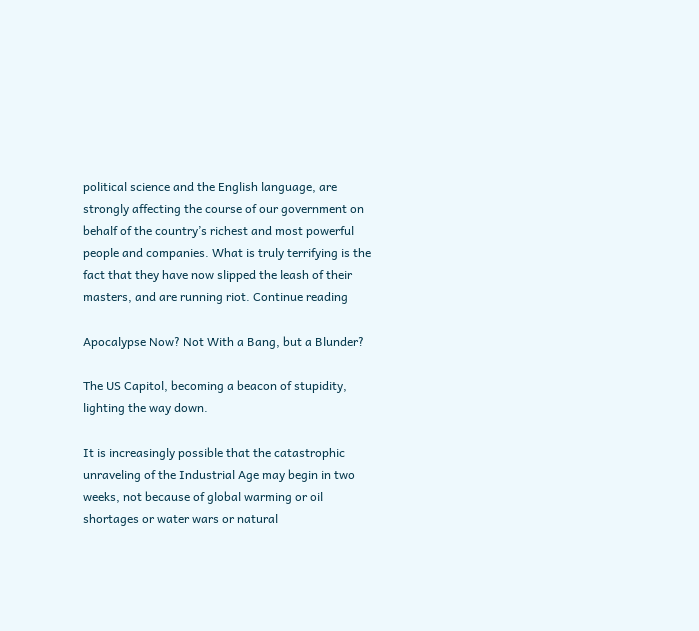political science and the English language, are strongly affecting the course of our government on behalf of the country’s richest and most powerful people and companies. What is truly terrifying is the fact that they have now slipped the leash of their masters, and are running riot. Continue reading

Apocalypse Now? Not With a Bang, but a Blunder?

The US Capitol, becoming a beacon of stupidity, lighting the way down.

It is increasingly possible that the catastrophic unraveling of the Industrial Age may begin in two weeks, not because of global warming or oil shortages or water wars or natural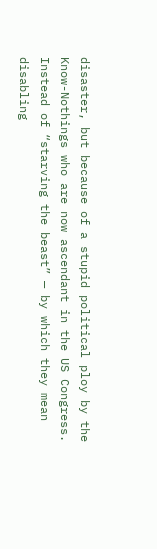disaster, but because of a stupid political ploy by the Know-Nothings who are now ascendant in the US Congress. Instead of “starving the beast” — by which they mean disabling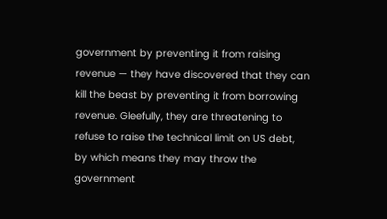government by preventing it from raising revenue — they have discovered that they can kill the beast by preventing it from borrowing revenue. Gleefully, they are threatening to refuse to raise the technical limit on US debt, by which means they may throw the government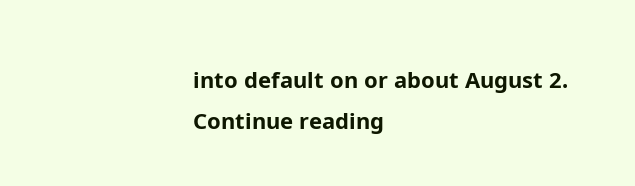into default on or about August 2. Continue reading